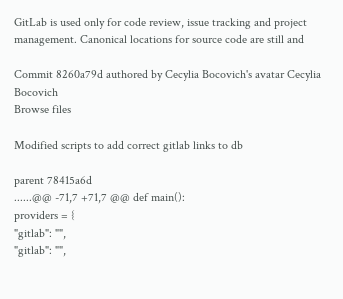GitLab is used only for code review, issue tracking and project management. Canonical locations for source code are still and

Commit 8260a79d authored by Cecylia Bocovich's avatar Cecylia Bocovich
Browse files

Modified scripts to add correct gitlab links to db

parent 78415a6d
......@@ -71,7 +71,7 @@ def main():
providers = {
"gitlab": "",
"gitlab": "",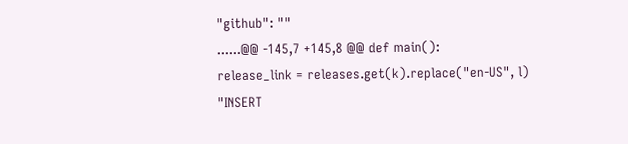"github": ""
......@@ -145,7 +145,8 @@ def main():
release_link = releases.get(k).replace("en-US", l)
"INSERT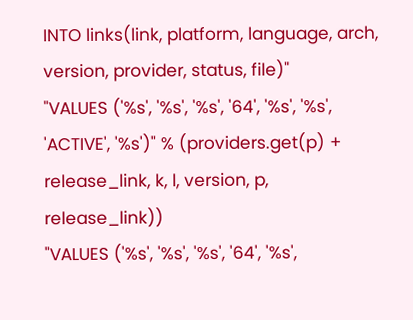INTO links(link, platform, language, arch, version, provider, status, file)"
"VALUES ('%s', '%s', '%s', '64', '%s', '%s', 'ACTIVE', '%s')" % (providers.get(p) + release_link, k, l, version, p, release_link))
"VALUES ('%s', '%s', '%s', '64', '%s',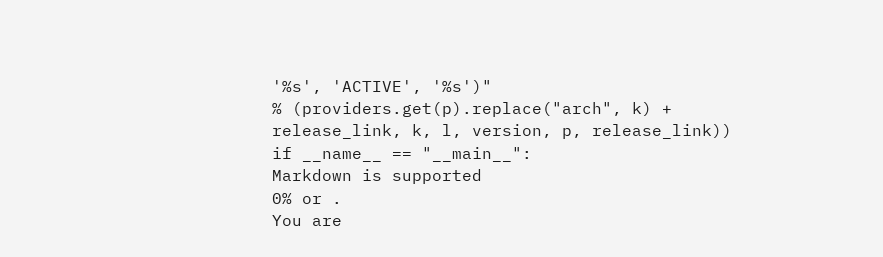'%s', 'ACTIVE', '%s')"
% (providers.get(p).replace("arch", k) + release_link, k, l, version, p, release_link))
if __name__ == "__main__":
Markdown is supported
0% or .
You are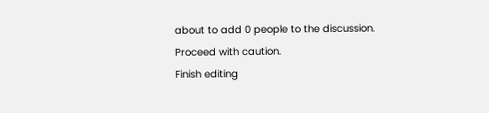about to add 0 people to the discussion. Proceed with caution.
Finish editing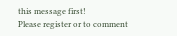this message first!
Please register or to comment